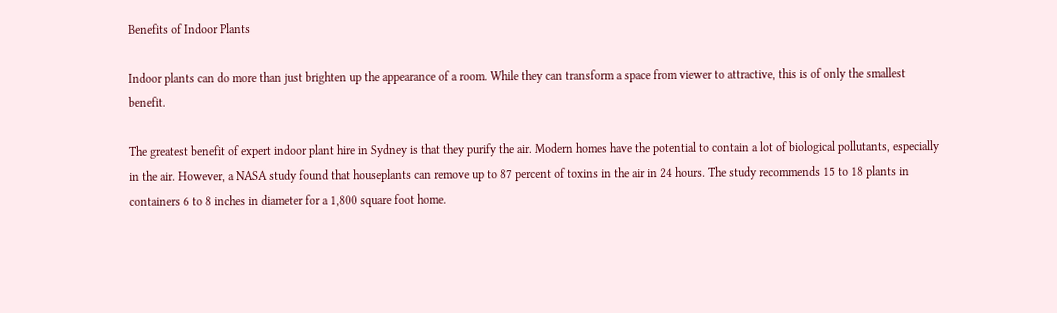Benefits of Indoor Plants

Indoor plants can do more than just brighten up the appearance of a room. While they can transform a space from viewer to attractive, this is of only the smallest benefit.

The greatest benefit of expert indoor plant hire in Sydney is that they purify the air. Modern homes have the potential to contain a lot of biological pollutants, especially in the air. However, a NASA study found that houseplants can remove up to 87 percent of toxins in the air in 24 hours. The study recommends 15 to 18 plants in containers 6 to 8 inches in diameter for a 1,800 square foot home.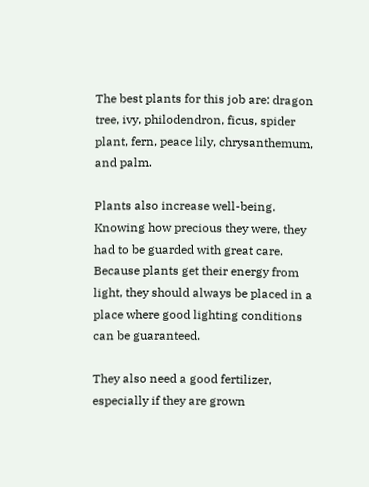The best plants for this job are: dragon tree, ivy, philodendron, ficus, spider plant, fern, peace lily, chrysanthemum, and palm.

Plants also increase well-being. Knowing how precious they were, they had to be guarded with great care. Because plants get their energy from light, they should always be placed in a place where good lighting conditions can be guaranteed.

They also need a good fertilizer, especially if they are grown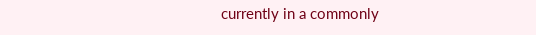currently in a commonly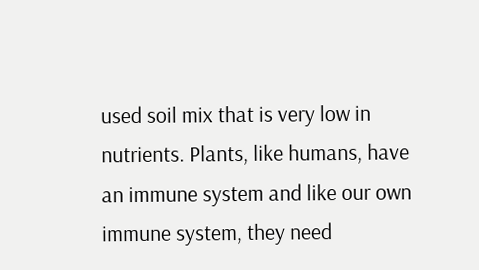used soil mix that is very low in nutrients. Plants, like humans, have an immune system and like our own immune system, they need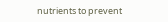nutrients to prevent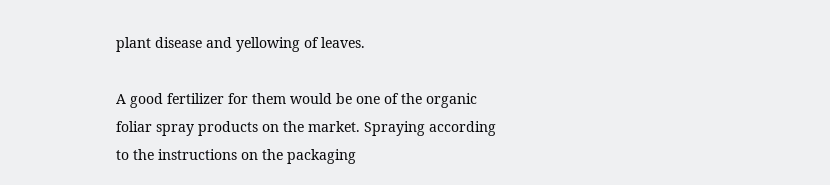plant disease and yellowing of leaves.

A good fertilizer for them would be one of the organic foliar spray products on the market. Spraying according to the instructions on the packaging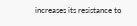increases its resistance to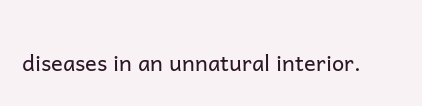diseases in an unnatural interior.